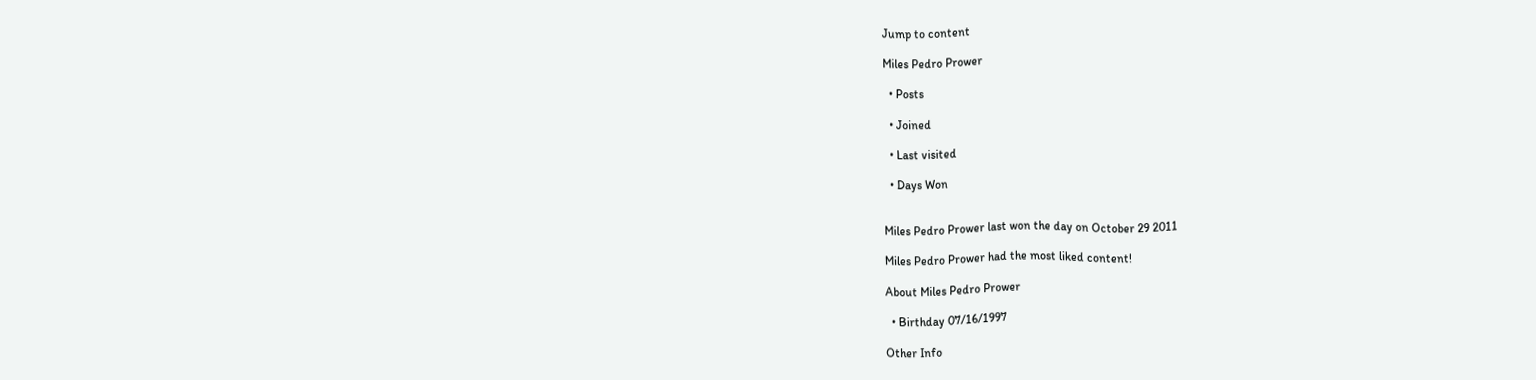Jump to content

Miles Pedro Prower

  • Posts

  • Joined

  • Last visited

  • Days Won


Miles Pedro Prower last won the day on October 29 2011

Miles Pedro Prower had the most liked content!

About Miles Pedro Prower

  • Birthday 07/16/1997

Other Info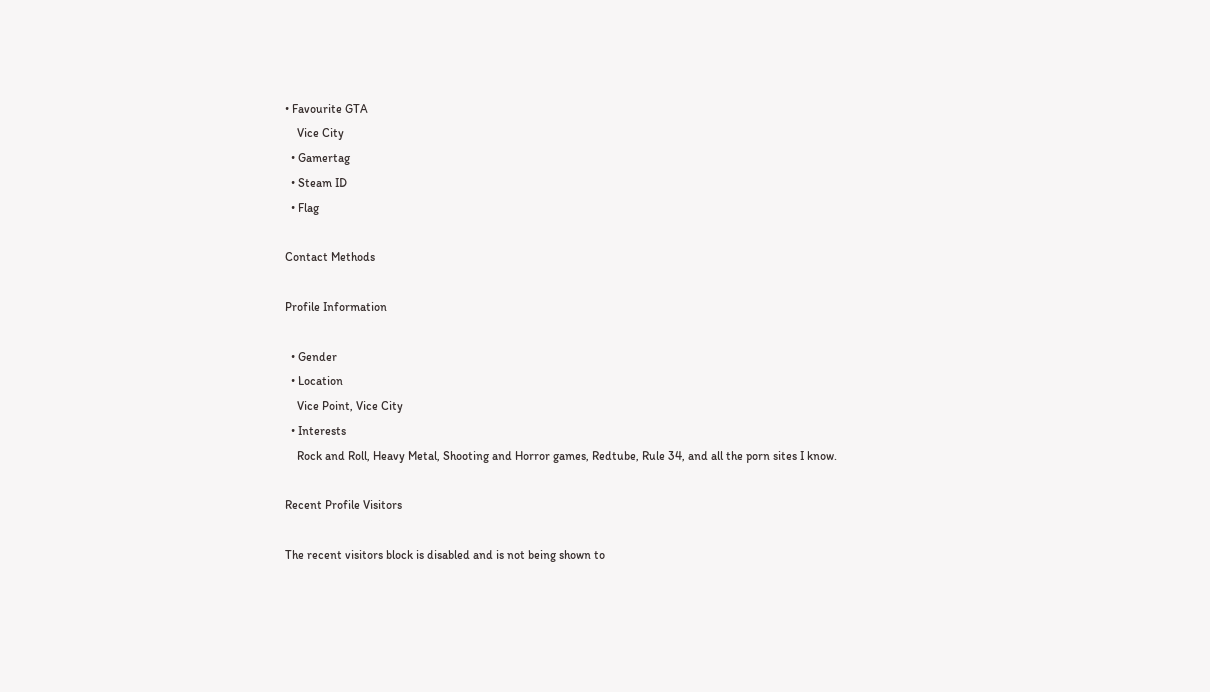• Favourite GTA
    Vice City
  • Gamertag
  • Steam ID
  • Flag

Contact Methods

Profile Information

  • Gender
  • Location
    Vice Point, Vice City
  • Interests
    Rock and Roll, Heavy Metal, Shooting and Horror games, Redtube, Rule 34, and all the porn sites I know.

Recent Profile Visitors

The recent visitors block is disabled and is not being shown to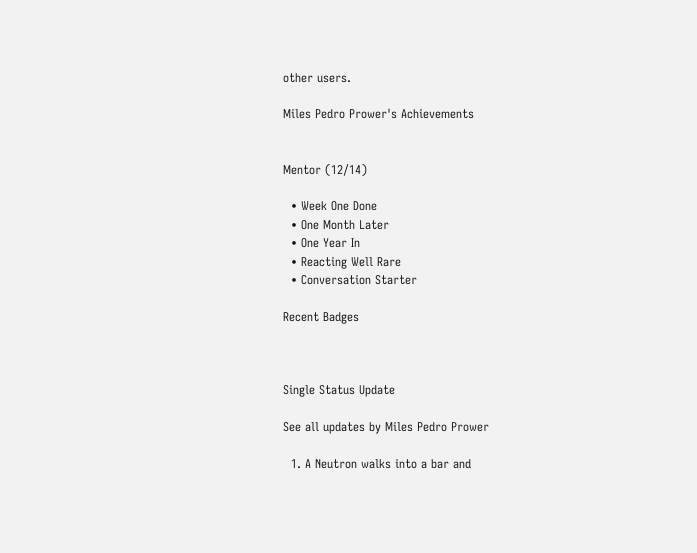other users.

Miles Pedro Prower's Achievements


Mentor (12/14)

  • Week One Done
  • One Month Later
  • One Year In
  • Reacting Well Rare
  • Conversation Starter

Recent Badges



Single Status Update

See all updates by Miles Pedro Prower

  1. A Neutron walks into a bar and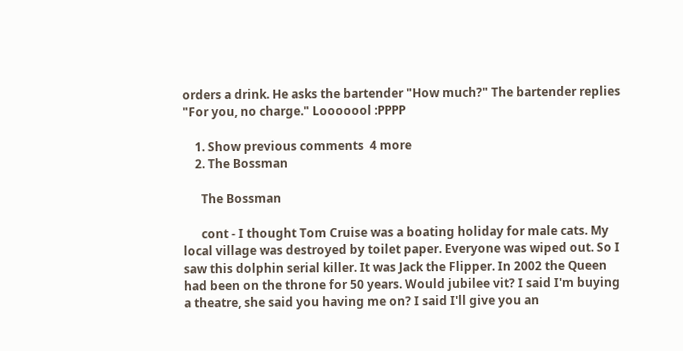orders a drink. He asks the bartender "How much?" The bartender replies "For you, no charge." Looooool :PPPP

    1. Show previous comments  4 more
    2. The Bossman

      The Bossman

      cont - I thought Tom Cruise was a boating holiday for male cats. My local village was destroyed by toilet paper. Everyone was wiped out. So I saw this dolphin serial killer. It was Jack the Flipper. In 2002 the Queen had been on the throne for 50 years. Would jubilee vit? I said I'm buying a theatre, she said you having me on? I said I'll give you an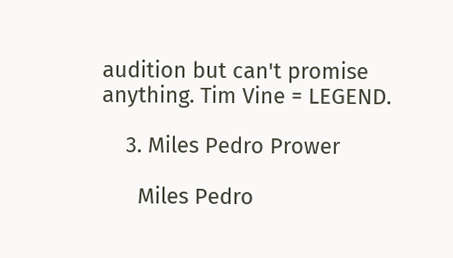audition but can't promise anything. Tim Vine = LEGEND.

    3. Miles Pedro Prower

      Miles Pedro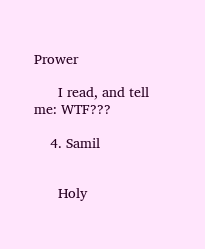Prower

      I read, and tell me: WTF???

    4. Samil


      Holy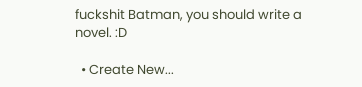fuckshit Batman, you should write a novel. :D

  • Create New...